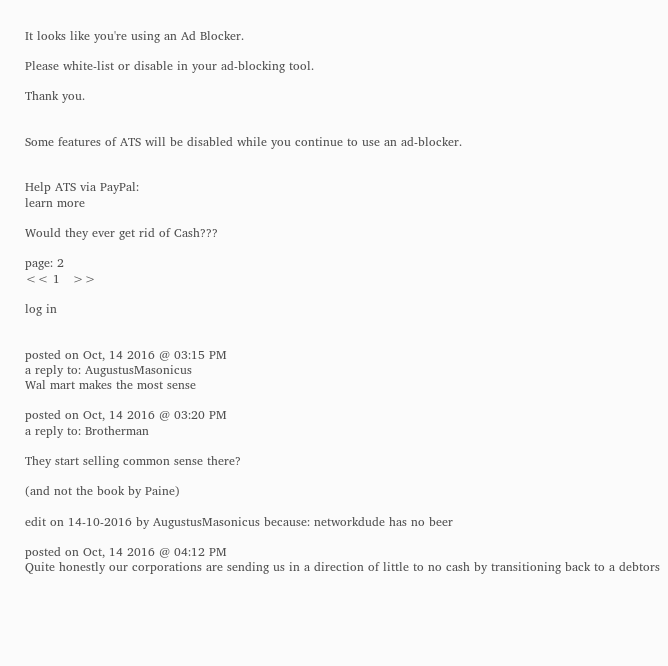It looks like you're using an Ad Blocker.

Please white-list or disable in your ad-blocking tool.

Thank you.


Some features of ATS will be disabled while you continue to use an ad-blocker.


Help ATS via PayPal:
learn more

Would they ever get rid of Cash???

page: 2
<< 1   >>

log in


posted on Oct, 14 2016 @ 03:15 PM
a reply to: AugustusMasonicus
Wal mart makes the most sense

posted on Oct, 14 2016 @ 03:20 PM
a reply to: Brotherman

They start selling common sense there?

(and not the book by Paine)

edit on 14-10-2016 by AugustusMasonicus because: networkdude has no beer

posted on Oct, 14 2016 @ 04:12 PM
Quite honestly our corporations are sending us in a direction of little to no cash by transitioning back to a debtors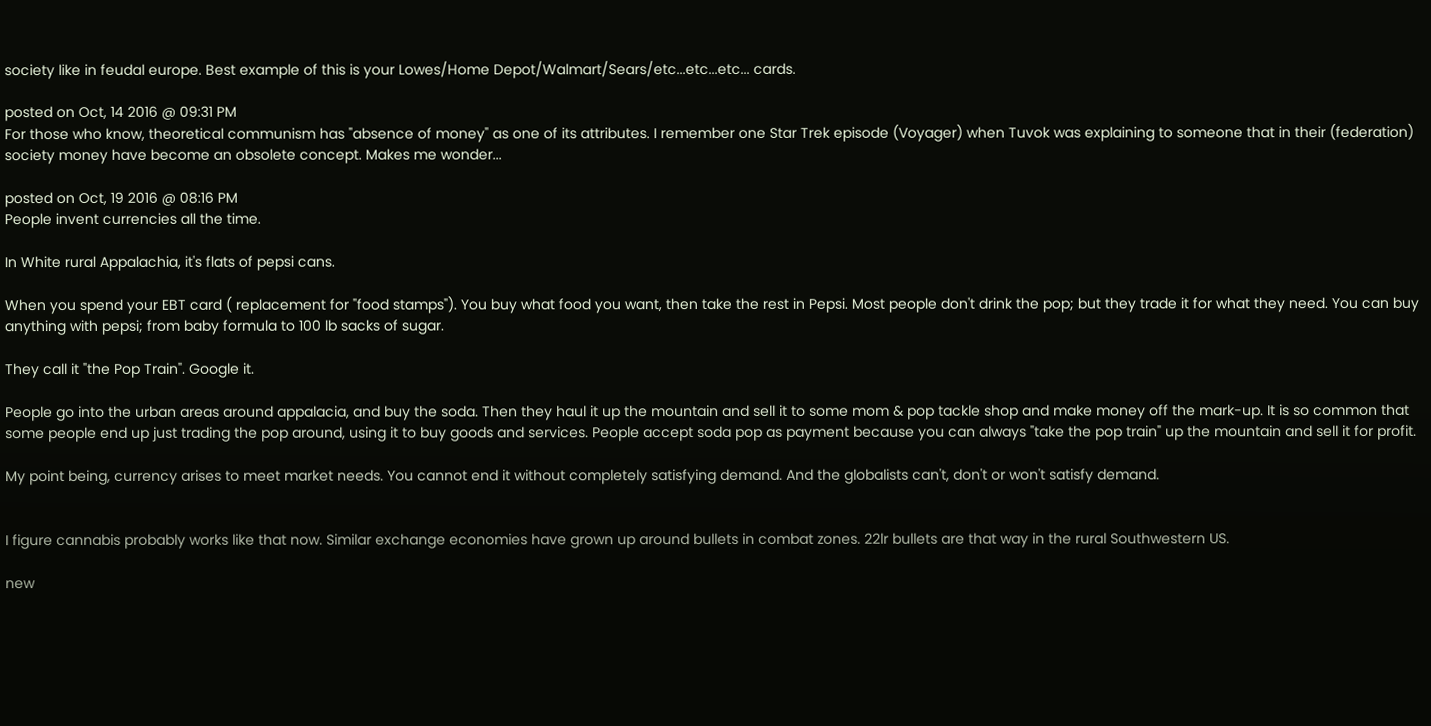society like in feudal europe. Best example of this is your Lowes/Home Depot/Walmart/Sears/etc...etc...etc... cards.

posted on Oct, 14 2016 @ 09:31 PM
For those who know, theoretical communism has "absence of money" as one of its attributes. I remember one Star Trek episode (Voyager) when Tuvok was explaining to someone that in their (federation) society money have become an obsolete concept. Makes me wonder...

posted on Oct, 19 2016 @ 08:16 PM
People invent currencies all the time.

In White rural Appalachia, it's flats of pepsi cans.

When you spend your EBT card ( replacement for "food stamps"). You buy what food you want, then take the rest in Pepsi. Most people don't drink the pop; but they trade it for what they need. You can buy anything with pepsi; from baby formula to 100 lb sacks of sugar.

They call it "the Pop Train". Google it.

People go into the urban areas around appalacia, and buy the soda. Then they haul it up the mountain and sell it to some mom & pop tackle shop and make money off the mark-up. It is so common that some people end up just trading the pop around, using it to buy goods and services. People accept soda pop as payment because you can always "take the pop train" up the mountain and sell it for profit.

My point being, currency arises to meet market needs. You cannot end it without completely satisfying demand. And the globalists can't, don't or won't satisfy demand.


I figure cannabis probably works like that now. Similar exchange economies have grown up around bullets in combat zones. 22lr bullets are that way in the rural Southwestern US.

new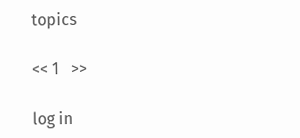topics

<< 1   >>

log in